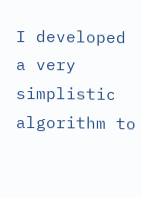I developed a very simplistic algorithm to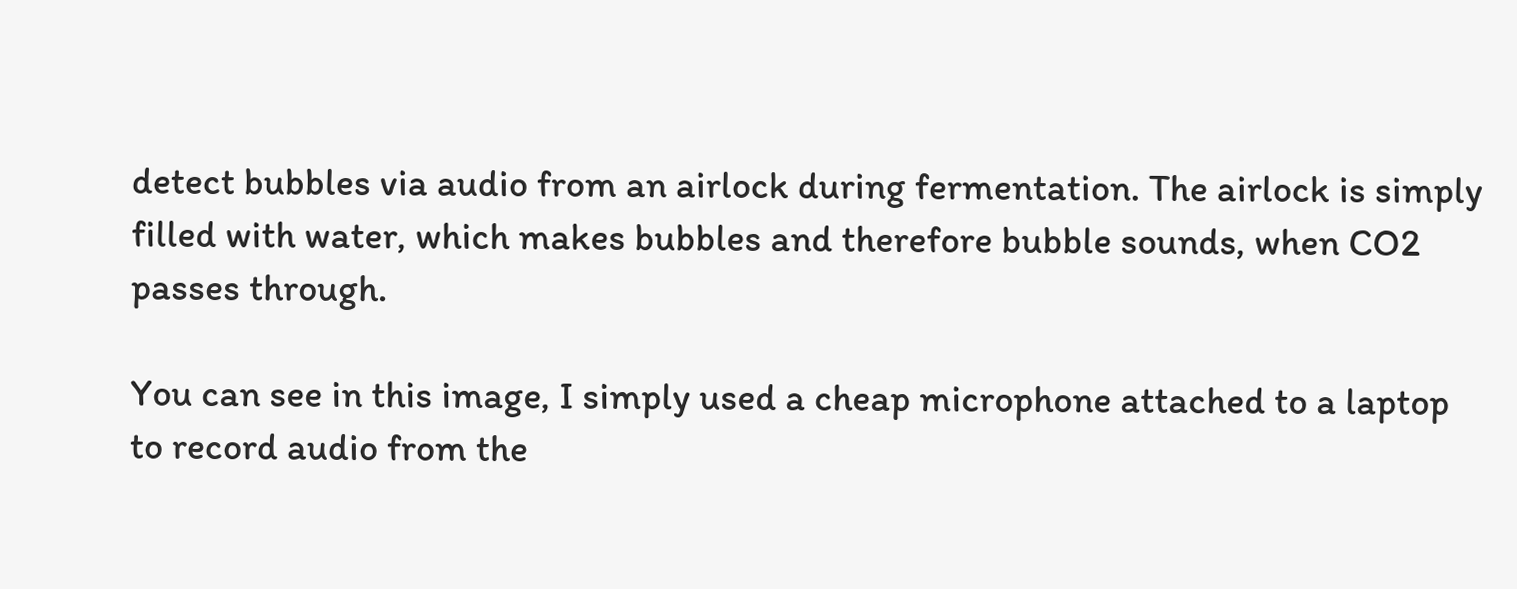detect bubbles via audio from an airlock during fermentation. The airlock is simply filled with water, which makes bubbles and therefore bubble sounds, when CO2 passes through.

You can see in this image, I simply used a cheap microphone attached to a laptop to record audio from the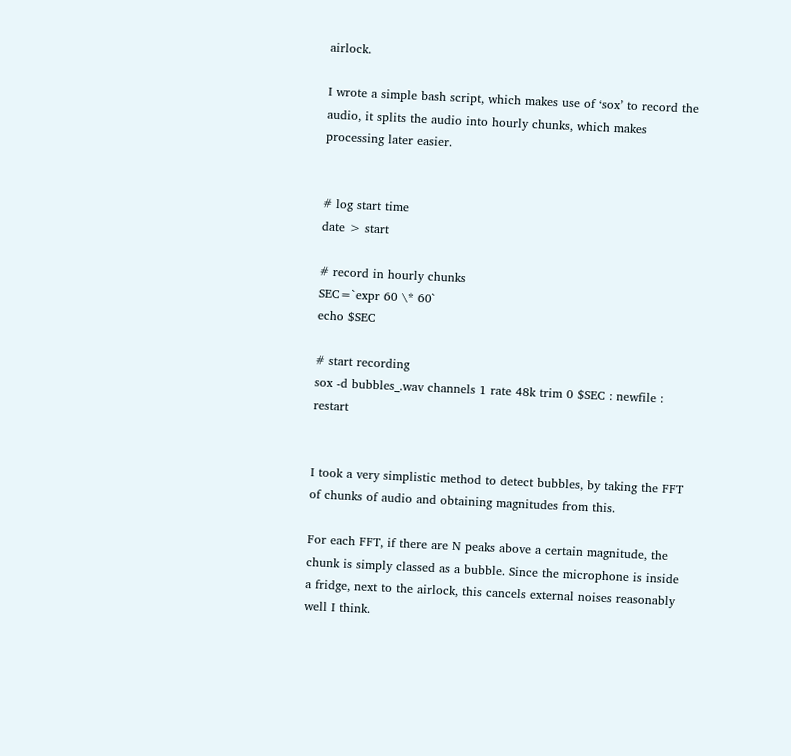airlock.

I wrote a simple bash script, which makes use of ‘sox’ to record the audio, it splits the audio into hourly chunks, which makes processing later easier.


# log start time
date > start

# record in hourly chunks
SEC=`expr 60 \* 60`
echo $SEC

# start recording
sox -d bubbles_.wav channels 1 rate 48k trim 0 $SEC : newfile : restart


I took a very simplistic method to detect bubbles, by taking the FFT of chunks of audio and obtaining magnitudes from this.

For each FFT, if there are N peaks above a certain magnitude, the chunk is simply classed as a bubble. Since the microphone is inside a fridge, next to the airlock, this cancels external noises reasonably well I think.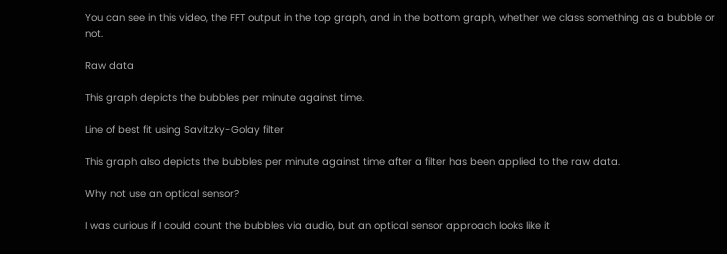You can see in this video, the FFT output in the top graph, and in the bottom graph, whether we class something as a bubble or not.

Raw data

This graph depicts the bubbles per minute against time.

Line of best fit using Savitzky-Golay filter

This graph also depicts the bubbles per minute against time after a filter has been applied to the raw data.

Why not use an optical sensor?

I was curious if I could count the bubbles via audio, but an optical sensor approach looks like it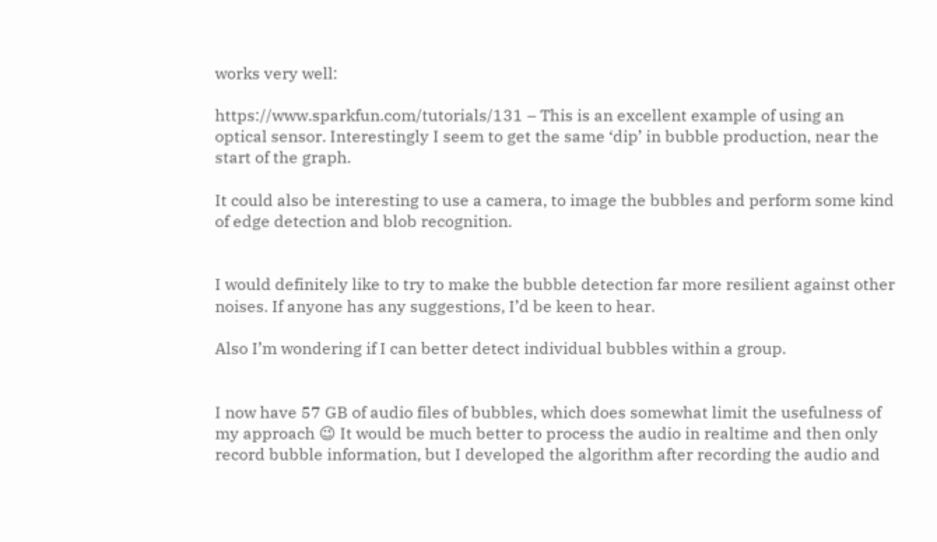works very well:

https://www.sparkfun.com/tutorials/131 – This is an excellent example of using an optical sensor. Interestingly I seem to get the same ‘dip’ in bubble production, near the start of the graph.

It could also be interesting to use a camera, to image the bubbles and perform some kind of edge detection and blob recognition.


I would definitely like to try to make the bubble detection far more resilient against other noises. If anyone has any suggestions, I’d be keen to hear.

Also I’m wondering if I can better detect individual bubbles within a group.


I now have 57 GB of audio files of bubbles, which does somewhat limit the usefulness of my approach 😉 It would be much better to process the audio in realtime and then only record bubble information, but I developed the algorithm after recording the audio and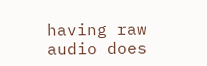having raw audio does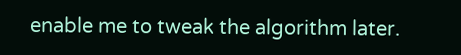enable me to tweak the algorithm later.